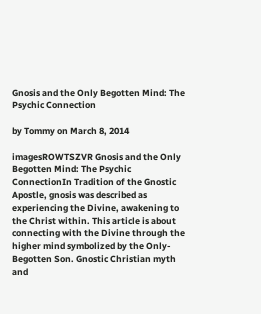Gnosis and the Only Begotten Mind: The Psychic Connection

by Tommy on March 8, 2014

imagesROWTSZVR Gnosis and the Only Begotten Mind: The Psychic ConnectionIn Tradition of the Gnostic Apostle, gnosis was described as experiencing the Divine, awakening to the Christ within. This article is about connecting with the Divine through the higher mind symbolized by the Only-Begotten Son. Gnostic Christian myth and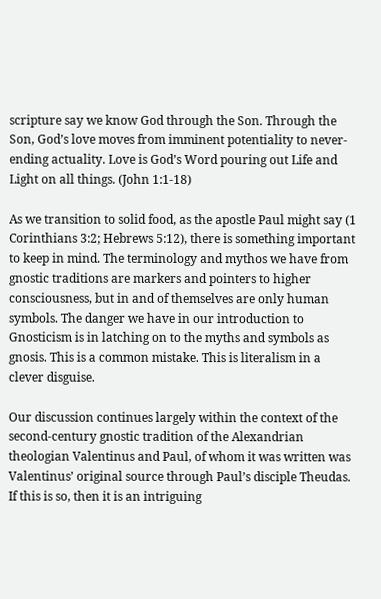scripture say we know God through the Son. Through the Son, God’s love moves from imminent potentiality to never-ending actuality. Love is God’s Word pouring out Life and Light on all things. (John 1:1-18)

As we transition to solid food, as the apostle Paul might say (1 Corinthians 3:2; Hebrews 5:12), there is something important to keep in mind. The terminology and mythos we have from gnostic traditions are markers and pointers to higher consciousness, but in and of themselves are only human symbols. The danger we have in our introduction to Gnosticism is in latching on to the myths and symbols as gnosis. This is a common mistake. This is literalism in a clever disguise.

Our discussion continues largely within the context of the second-century gnostic tradition of the Alexandrian theologian Valentinus and Paul, of whom it was written was Valentinus’ original source through Paul’s disciple Theudas. If this is so, then it is an intriguing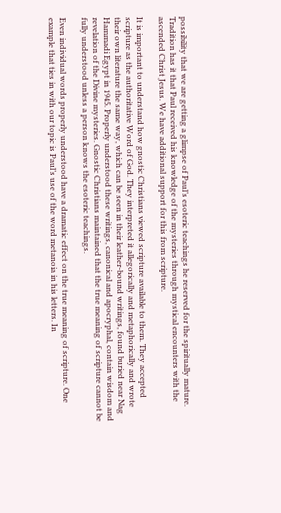possibility that we are getting a glimpse of Paul’s esoteric teachings he reserved for the spiritually mature. Tradition has it that Paul received his knowledge of the mysteries through mystical encounters with the ascended Christ Jesus. We have additional support for this from scripture.

It is important to understand how gnostic Christians viewed scripture available to them. They accepted scripture as the authoritative Word of God. They interpreted it allegorically and metaphorically and wrote their own literature the same way, which can be seen in their leather-bound writings, found buried near Nag Hammadi Egypt in 1945. Properly understood these writings, canonical and apocryphal, contain wisdom and revelation of the Divine mysteries. Gnostic Christians maintained that the true meaning of scripture cannot be fully understood unless a person knows the esoteric teachings.

Even individual words properly understood have a dramatic effect on the true meaning of scripture. One example that ties in with our topic is Paul’s use of the word metanoia in his letters. In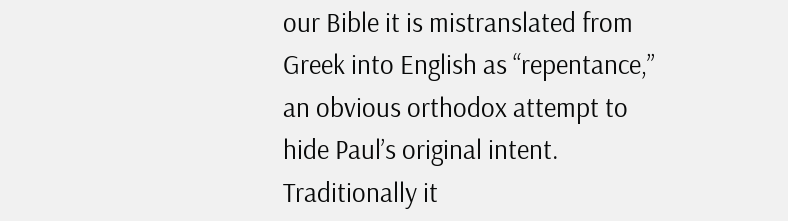our Bible it is mistranslated from Greek into English as “repentance,” an obvious orthodox attempt to hide Paul’s original intent. Traditionally it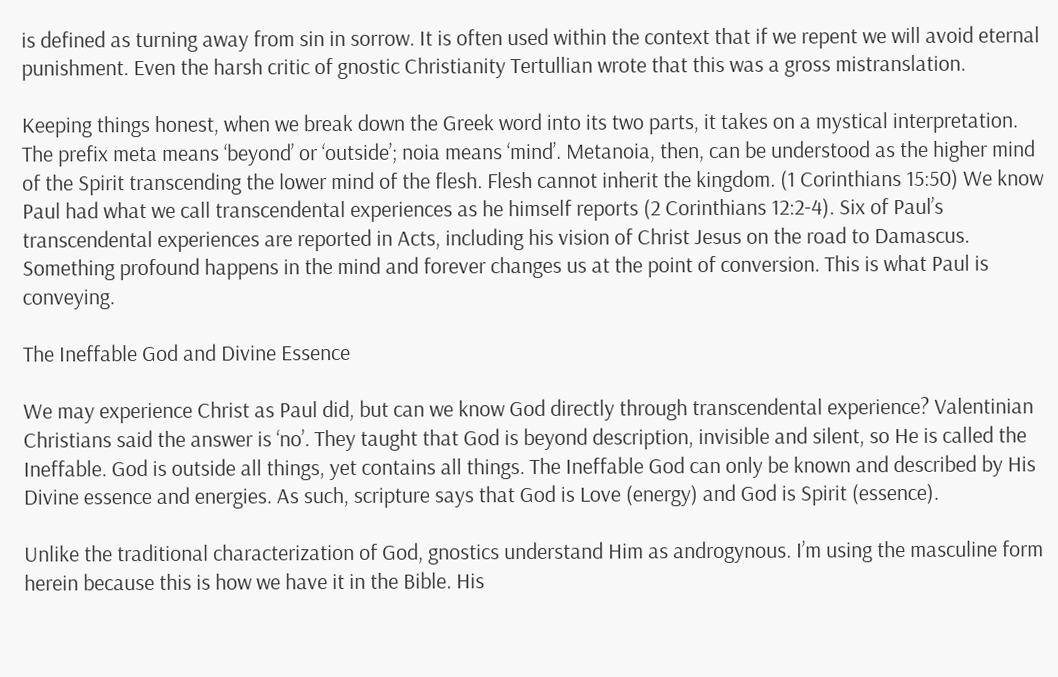is defined as turning away from sin in sorrow. It is often used within the context that if we repent we will avoid eternal punishment. Even the harsh critic of gnostic Christianity Tertullian wrote that this was a gross mistranslation.

Keeping things honest, when we break down the Greek word into its two parts, it takes on a mystical interpretation. The prefix meta means ‘beyond’ or ‘outside’; noia means ‘mind’. Metanoia, then, can be understood as the higher mind of the Spirit transcending the lower mind of the flesh. Flesh cannot inherit the kingdom. (1 Corinthians 15:50) We know Paul had what we call transcendental experiences as he himself reports (2 Corinthians 12:2-4). Six of Paul’s transcendental experiences are reported in Acts, including his vision of Christ Jesus on the road to Damascus. Something profound happens in the mind and forever changes us at the point of conversion. This is what Paul is conveying.

The Ineffable God and Divine Essence

We may experience Christ as Paul did, but can we know God directly through transcendental experience? Valentinian Christians said the answer is ‘no’. They taught that God is beyond description, invisible and silent, so He is called the Ineffable. God is outside all things, yet contains all things. The Ineffable God can only be known and described by His Divine essence and energies. As such, scripture says that God is Love (energy) and God is Spirit (essence).

Unlike the traditional characterization of God, gnostics understand Him as androgynous. I’m using the masculine form herein because this is how we have it in the Bible. His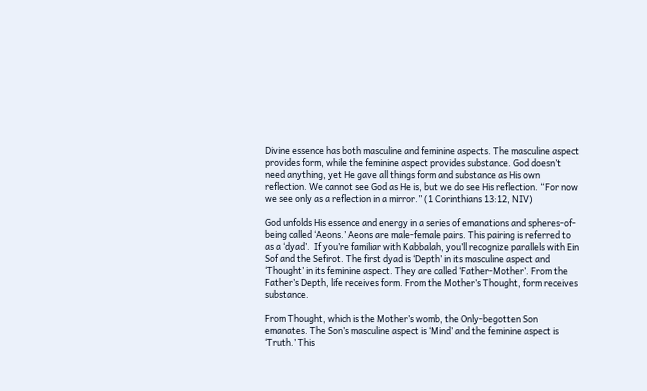Divine essence has both masculine and feminine aspects. The masculine aspect provides form, while the feminine aspect provides substance. God doesn’t need anything, yet He gave all things form and substance as His own reflection. We cannot see God as He is, but we do see His reflection. “For now we see only as a reflection in a mirror.” (1 Corinthians 13:12, NIV)

God unfolds His essence and energy in a series of emanations and spheres-of-being called ‘Aeons.’ Aeons are male-female pairs. This pairing is referred to as a ‘dyad’.  If you’re familiar with Kabbalah, you’ll recognize parallels with Ein Sof and the Sefirot. The first dyad is ‘Depth’ in its masculine aspect and ‘Thought’ in its feminine aspect. They are called ‘Father-Mother’. From the Father’s Depth, life receives form. From the Mother’s Thought, form receives substance.

From Thought, which is the Mother’s womb, the Only-begotten Son emanates. The Son’s masculine aspect is ‘Mind’ and the feminine aspect is ‘Truth.’ This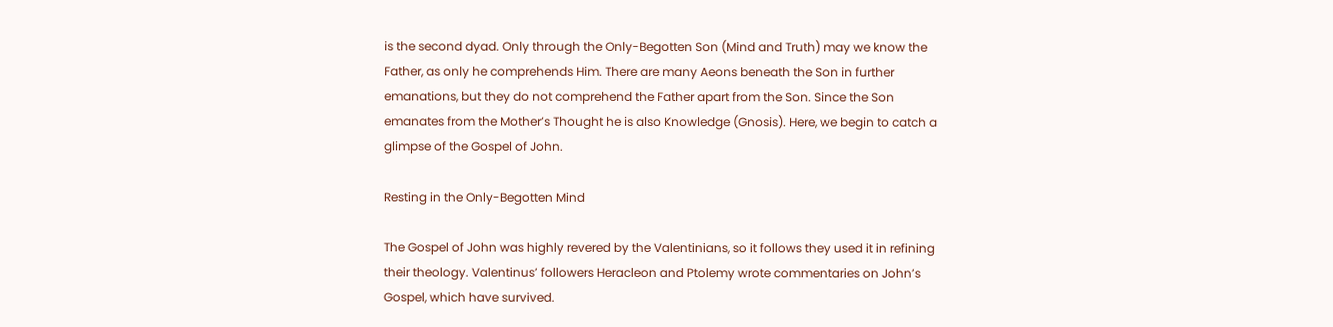is the second dyad. Only through the Only-Begotten Son (Mind and Truth) may we know the Father, as only he comprehends Him. There are many Aeons beneath the Son in further emanations, but they do not comprehend the Father apart from the Son. Since the Son emanates from the Mother’s Thought he is also Knowledge (Gnosis). Here, we begin to catch a glimpse of the Gospel of John.

Resting in the Only-Begotten Mind

The Gospel of John was highly revered by the Valentinians, so it follows they used it in refining their theology. Valentinus’ followers Heracleon and Ptolemy wrote commentaries on John’s Gospel, which have survived.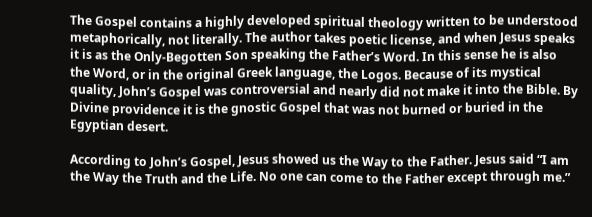The Gospel contains a highly developed spiritual theology written to be understood metaphorically, not literally. The author takes poetic license, and when Jesus speaks it is as the Only-Begotten Son speaking the Father’s Word. In this sense he is also the Word, or in the original Greek language, the Logos. Because of its mystical quality, John’s Gospel was controversial and nearly did not make it into the Bible. By Divine providence it is the gnostic Gospel that was not burned or buried in the Egyptian desert.

According to John’s Gospel, Jesus showed us the Way to the Father. Jesus said “I am the Way the Truth and the Life. No one can come to the Father except through me.”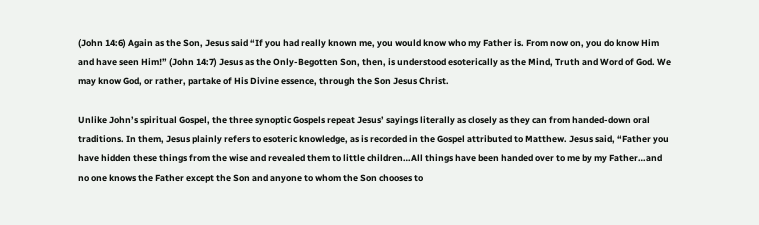(John 14:6) Again as the Son, Jesus said “If you had really known me, you would know who my Father is. From now on, you do know Him and have seen Him!” (John 14:7) Jesus as the Only-Begotten Son, then, is understood esoterically as the Mind, Truth and Word of God. We may know God, or rather, partake of His Divine essence, through the Son Jesus Christ.

Unlike John’s spiritual Gospel, the three synoptic Gospels repeat Jesus’ sayings literally as closely as they can from handed-down oral traditions. In them, Jesus plainly refers to esoteric knowledge, as is recorded in the Gospel attributed to Matthew. Jesus said, “Father you have hidden these things from the wise and revealed them to little children…All things have been handed over to me by my Father…and no one knows the Father except the Son and anyone to whom the Son chooses to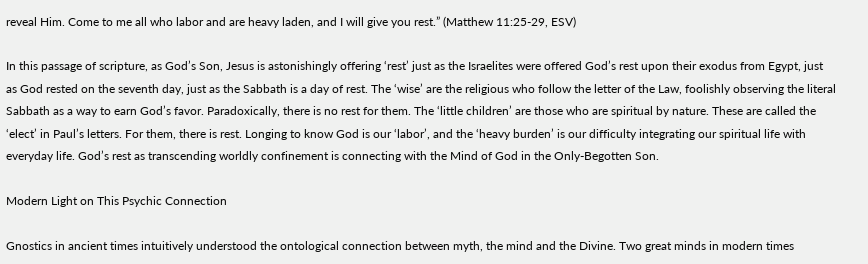reveal Him. Come to me all who labor and are heavy laden, and I will give you rest.” (Matthew 11:25-29, ESV)

In this passage of scripture, as God’s Son, Jesus is astonishingly offering ‘rest’ just as the Israelites were offered God’s rest upon their exodus from Egypt, just as God rested on the seventh day, just as the Sabbath is a day of rest. The ‘wise’ are the religious who follow the letter of the Law, foolishly observing the literal Sabbath as a way to earn God’s favor. Paradoxically, there is no rest for them. The ‘little children’ are those who are spiritual by nature. These are called the ‘elect’ in Paul’s letters. For them, there is rest. Longing to know God is our ‘labor’, and the ‘heavy burden’ is our difficulty integrating our spiritual life with everyday life. God’s rest as transcending worldly confinement is connecting with the Mind of God in the Only-Begotten Son.

Modern Light on This Psychic Connection

Gnostics in ancient times intuitively understood the ontological connection between myth, the mind and the Divine. Two great minds in modern times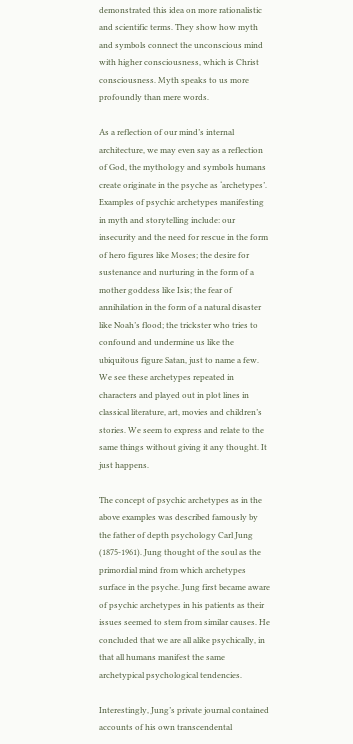demonstrated this idea on more rationalistic and scientific terms. They show how myth and symbols connect the unconscious mind with higher consciousness, which is Christ consciousness. Myth speaks to us more profoundly than mere words.

As a reflection of our mind’s internal architecture, we may even say as a reflection of God, the mythology and symbols humans create originate in the psyche as ‘archetypes’. Examples of psychic archetypes manifesting in myth and storytelling include: our insecurity and the need for rescue in the form of hero figures like Moses; the desire for sustenance and nurturing in the form of a mother goddess like Isis; the fear of annihilation in the form of a natural disaster like Noah’s flood; the trickster who tries to confound and undermine us like the ubiquitous figure Satan, just to name a few. We see these archetypes repeated in characters and played out in plot lines in classical literature, art, movies and children’s stories. We seem to express and relate to the same things without giving it any thought. It just happens.

The concept of psychic archetypes as in the above examples was described famously by the father of depth psychology Carl Jung (1875-1961). Jung thought of the soul as the primordial mind from which archetypes surface in the psyche. Jung first became aware of psychic archetypes in his patients as their issues seemed to stem from similar causes. He concluded that we are all alike psychically, in that all humans manifest the same archetypical psychological tendencies.

Interestingly, Jung’s private journal contained accounts of his own transcendental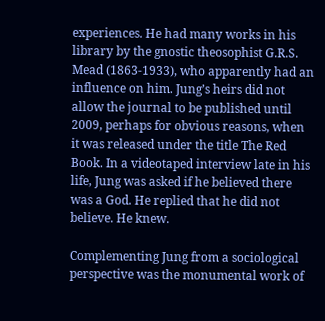experiences. He had many works in his library by the gnostic theosophist G.R.S. Mead (1863-1933), who apparently had an influence on him. Jung’s heirs did not allow the journal to be published until 2009, perhaps for obvious reasons, when it was released under the title The Red Book. In a videotaped interview late in his life, Jung was asked if he believed there was a God. He replied that he did not believe. He knew.

Complementing Jung from a sociological perspective was the monumental work of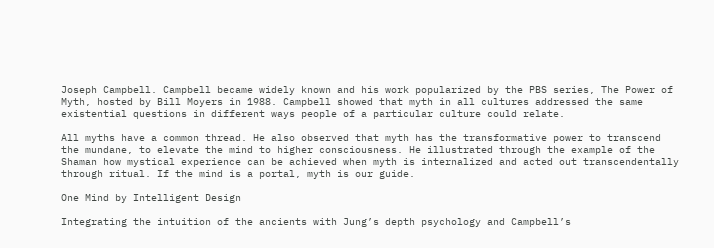Joseph Campbell. Campbell became widely known and his work popularized by the PBS series, The Power of Myth, hosted by Bill Moyers in 1988. Campbell showed that myth in all cultures addressed the same existential questions in different ways people of a particular culture could relate.

All myths have a common thread. He also observed that myth has the transformative power to transcend the mundane, to elevate the mind to higher consciousness. He illustrated through the example of the Shaman how mystical experience can be achieved when myth is internalized and acted out transcendentally through ritual. If the mind is a portal, myth is our guide.

One Mind by Intelligent Design

Integrating the intuition of the ancients with Jung’s depth psychology and Campbell’s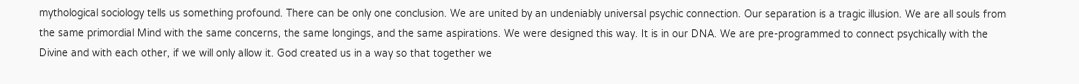mythological sociology tells us something profound. There can be only one conclusion. We are united by an undeniably universal psychic connection. Our separation is a tragic illusion. We are all souls from the same primordial Mind with the same concerns, the same longings, and the same aspirations. We were designed this way. It is in our DNA. We are pre-programmed to connect psychically with the Divine and with each other, if we will only allow it. God created us in a way so that together we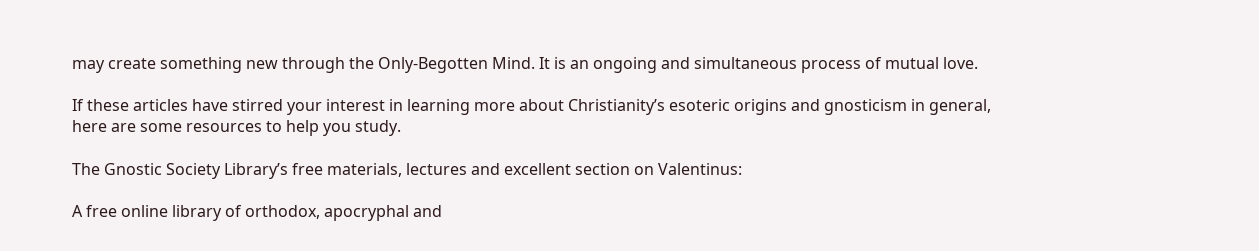may create something new through the Only-Begotten Mind. It is an ongoing and simultaneous process of mutual love.

If these articles have stirred your interest in learning more about Christianity’s esoteric origins and gnosticism in general, here are some resources to help you study.

The Gnostic Society Library’s free materials, lectures and excellent section on Valentinus:

A free online library of orthodox, apocryphal and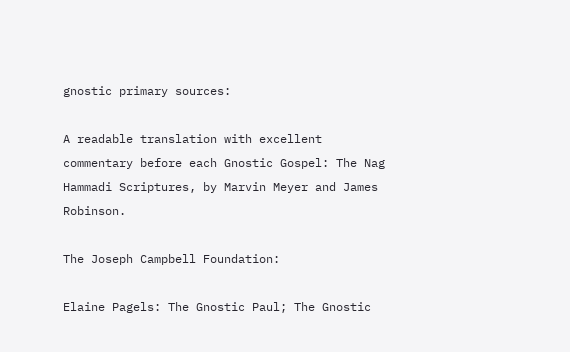gnostic primary sources:

A readable translation with excellent commentary before each Gnostic Gospel: The Nag Hammadi Scriptures, by Marvin Meyer and James Robinson.

The Joseph Campbell Foundation:

Elaine Pagels: The Gnostic Paul; The Gnostic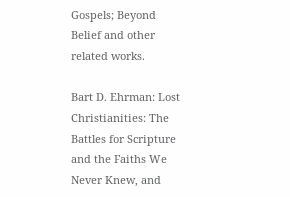Gospels; Beyond Belief and other related works.

Bart D. Ehrman: Lost Christianities: The Battles for Scripture and the Faiths We Never Knew, and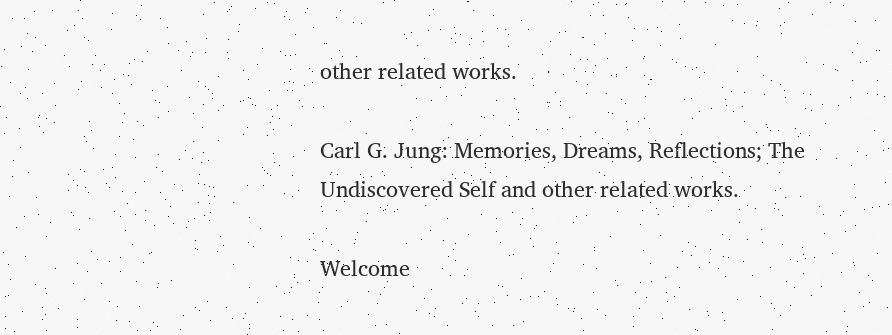other related works.

Carl G. Jung: Memories, Dreams, Reflections; The Undiscovered Self and other related works.

Welcome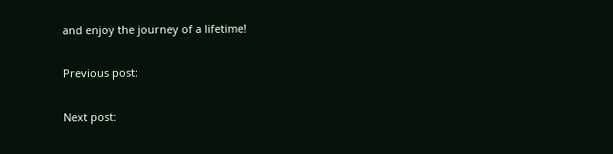and enjoy the journey of a lifetime!

Previous post:

Next post: